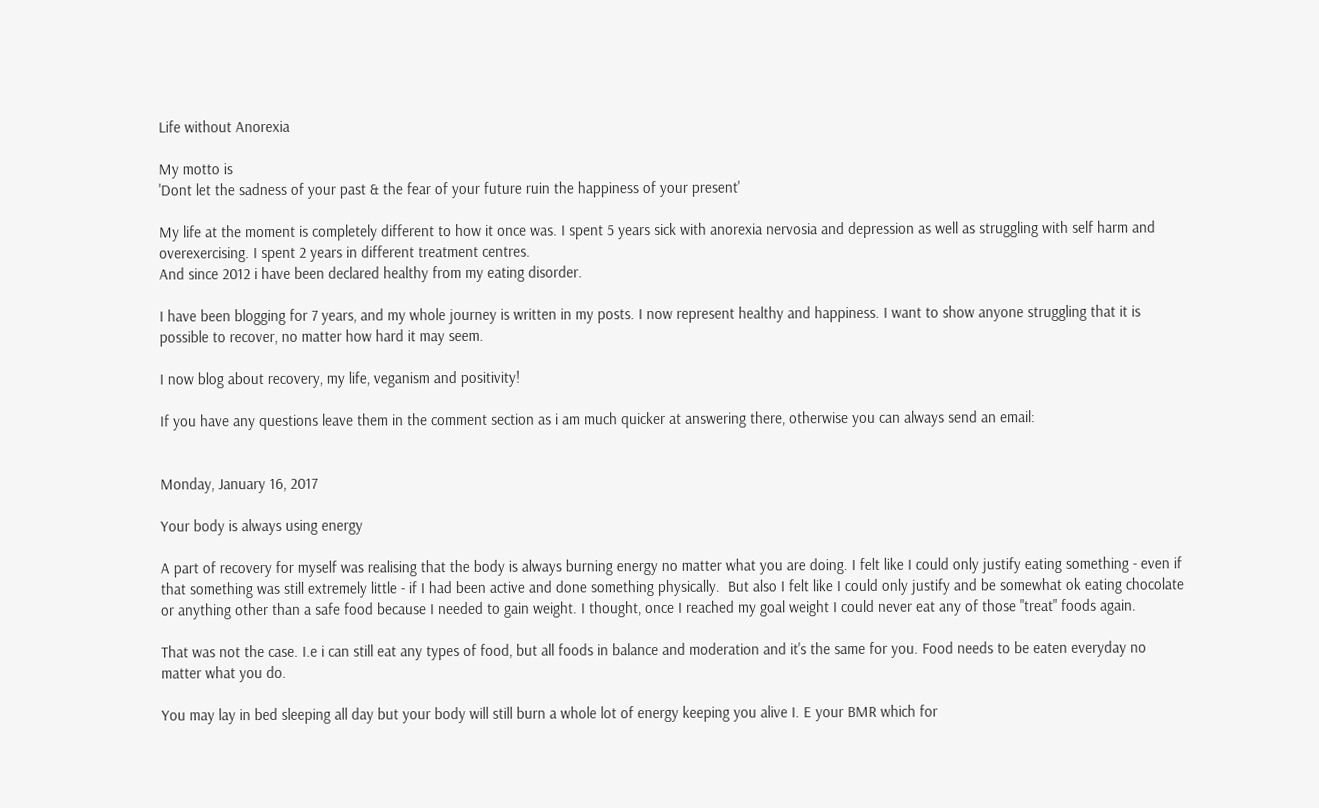Life without Anorexia

My motto is
'Dont let the sadness of your past & the fear of your future ruin the happiness of your present'

My life at the moment is completely different to how it once was. I spent 5 years sick with anorexia nervosia and depression as well as struggling with self harm and overexercising. I spent 2 years in different treatment centres.
And since 2012 i have been declared healthy from my eating disorder.

I have been blogging for 7 years, and my whole journey is written in my posts. I now represent healthy and happiness. I want to show anyone struggling that it is possible to recover, no matter how hard it may seem.

I now blog about recovery, my life, veganism and positivity!

If you have any questions leave them in the comment section as i am much quicker at answering there, otherwise you can always send an email:


Monday, January 16, 2017

Your body is always using energy

A part of recovery for myself was realising that the body is always burning energy no matter what you are doing. I felt like I could only justify eating something - even if that something was still extremely little - if I had been active and done something physically.  But also I felt like I could only justify and be somewhat ok eating chocolate or anything other than a safe food because I needed to gain weight. I thought, once I reached my goal weight I could never eat any of those "treat" foods again.

That was not the case. I.e i can still eat any types of food, but all foods in balance and moderation and it's the same for you. Food needs to be eaten everyday no matter what you do.

You may lay in bed sleeping all day but your body will still burn a whole lot of energy keeping you alive I. E your BMR which for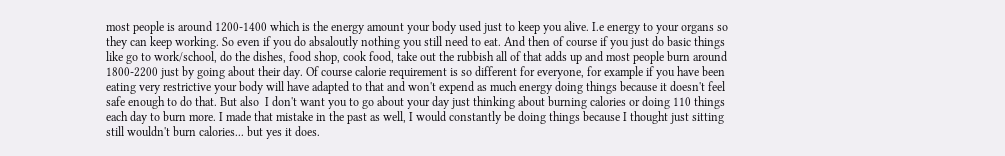most people is around 1200-1400 which is the energy amount your body used just to keep you alive. I.e energy to your organs so they can keep working. So even if you do absaloutly nothing you still need to eat. And then of course if you just do basic things like go to work/school, do the dishes, food shop, cook food, take out the rubbish all of that adds up and most people burn around 1800-2200 just by going about their day. Of course calorie requirement is so different for everyone, for example if you have been eating very restrictive your body will have adapted to that and won't expend as much energy doing things because it doesn't feel safe enough to do that. But also  I don't want you to go about your day just thinking about burning calories or doing 110 things each day to burn more. I made that mistake in the past as well, I would constantly be doing things because I thought just sitting still wouldn't burn calories... but yes it does.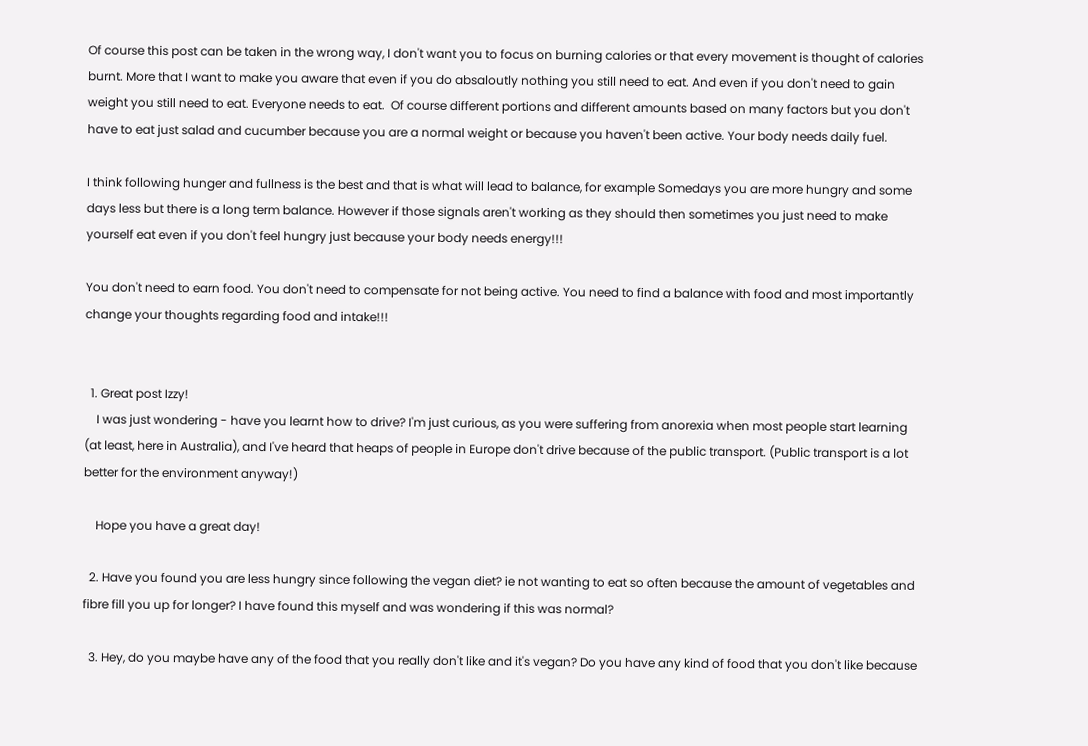Of course this post can be taken in the wrong way, I don't want you to focus on burning calories or that every movement is thought of calories burnt. More that I want to make you aware that even if you do absaloutly nothing you still need to eat. And even if you don't need to gain weight you still need to eat. Everyone needs to eat.  Of course different portions and different amounts based on many factors but you don't have to eat just salad and cucumber because you are a normal weight or because you haven't been active. Your body needs daily fuel.

I think following hunger and fullness is the best and that is what will lead to balance, for example Somedays you are more hungry and some days less but there is a long term balance. However if those signals aren't working as they should then sometimes you just need to make yourself eat even if you don't feel hungry just because your body needs energy!!!

You don't need to earn food. You don't need to compensate for not being active. You need to find a balance with food and most importantly change your thoughts regarding food and intake!!!


  1. Great post Izzy!
    I was just wondering - have you learnt how to drive? I'm just curious, as you were suffering from anorexia when most people start learning (at least, here in Australia), and I've heard that heaps of people in Europe don't drive because of the public transport. (Public transport is a lot better for the environment anyway!)

    Hope you have a great day!

  2. Have you found you are less hungry since following the vegan diet? ie not wanting to eat so often because the amount of vegetables and fibre fill you up for longer? I have found this myself and was wondering if this was normal?

  3. Hey, do you maybe have any of the food that you really don't like and it's vegan? Do you have any kind of food that you don't like because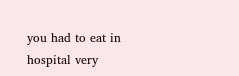you had to eat in hospital very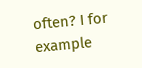often? I for example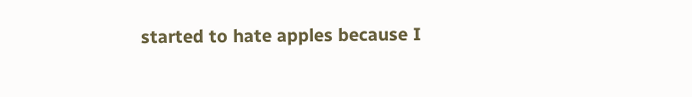started to hate apples because I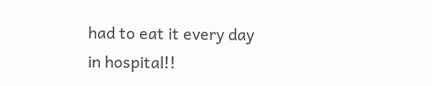had to eat it every day in hospital!!